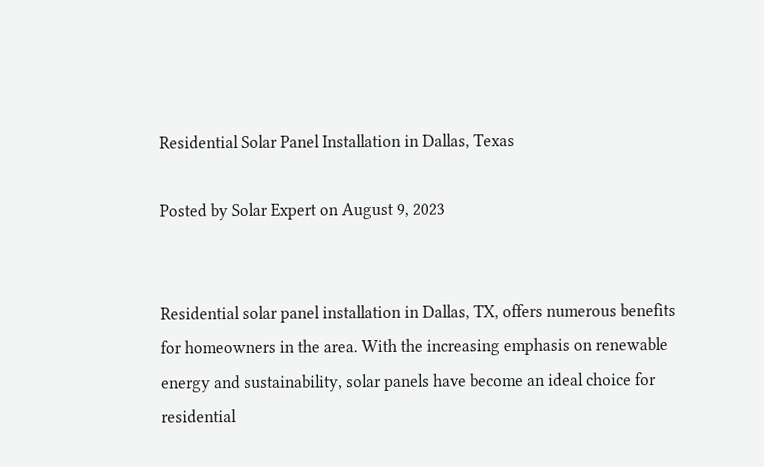Residential Solar Panel Installation in Dallas, Texas

Posted by Solar Expert on August 9, 2023


Residential solar panel installation in Dallas, TX, offers numerous benefits for homeowners in the area. With the increasing emphasis on renewable energy and sustainability, solar panels have become an ideal choice for residential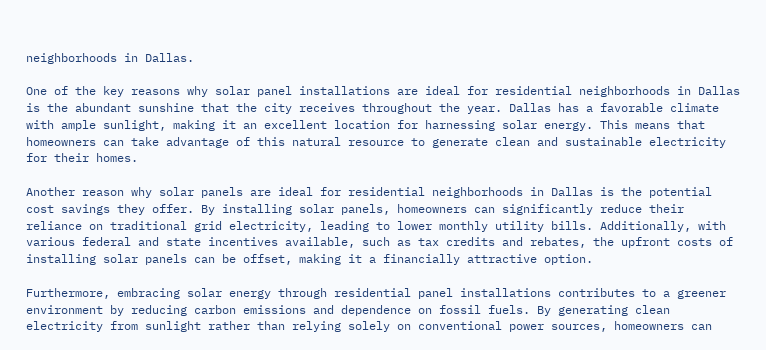neighborhoods in Dallas.

One of the key reasons why solar panel installations are ideal for residential neighborhoods in Dallas is the abundant sunshine that the city receives throughout the year. Dallas has a favorable climate with ample sunlight, making it an excellent location for harnessing solar energy. This means that homeowners can take advantage of this natural resource to generate clean and sustainable electricity for their homes.

Another reason why solar panels are ideal for residential neighborhoods in Dallas is the potential cost savings they offer. By installing solar panels, homeowners can significantly reduce their reliance on traditional grid electricity, leading to lower monthly utility bills. Additionally, with various federal and state incentives available, such as tax credits and rebates, the upfront costs of installing solar panels can be offset, making it a financially attractive option.

Furthermore, embracing solar energy through residential panel installations contributes to a greener environment by reducing carbon emissions and dependence on fossil fuels. By generating clean electricity from sunlight rather than relying solely on conventional power sources, homeowners can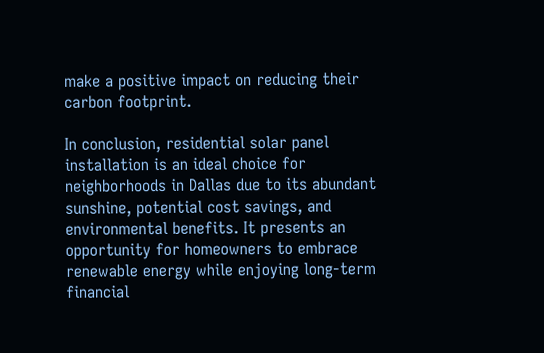make a positive impact on reducing their carbon footprint.

In conclusion, residential solar panel installation is an ideal choice for neighborhoods in Dallas due to its abundant sunshine, potential cost savings, and environmental benefits. It presents an opportunity for homeowners to embrace renewable energy while enjoying long-term financial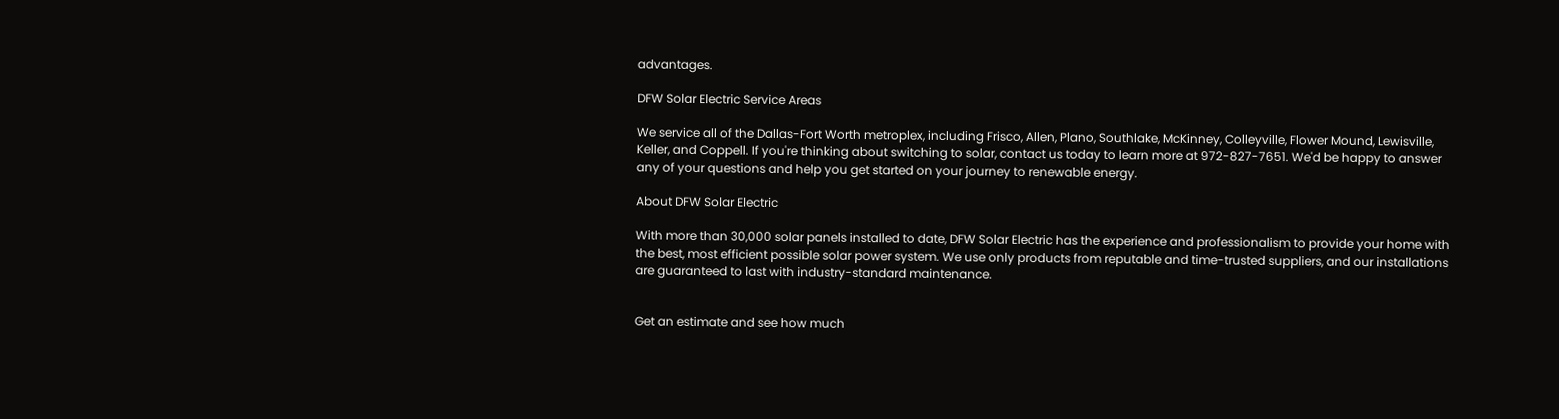advantages.

DFW Solar Electric Service Areas

We service all of the Dallas-Fort Worth metroplex, including Frisco, Allen, Plano, Southlake, McKinney, Colleyville, Flower Mound, Lewisville, Keller, and Coppell. If you're thinking about switching to solar, contact us today to learn more at 972-827-7651. We'd be happy to answer any of your questions and help you get started on your journey to renewable energy.

About DFW Solar Electric

With more than 30,000 solar panels installed to date, DFW Solar Electric has the experience and professionalism to provide your home with the best, most efficient possible solar power system. We use only products from reputable and time-trusted suppliers, and our installations are guaranteed to last with industry-standard maintenance.


Get an estimate and see how much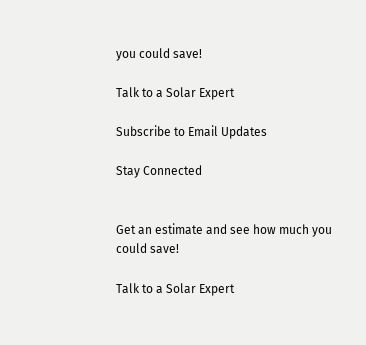you could save!

Talk to a Solar Expert

Subscribe to Email Updates

Stay Connected


Get an estimate and see how much you could save!

Talk to a Solar Expert